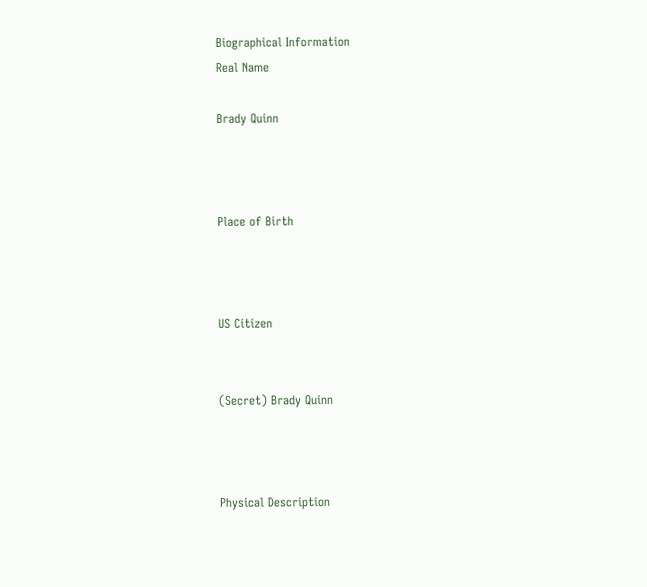Biographical Information
Real Name

Brady Quinn



Place of Birth



US Citizen


(Secret) Brady Quinn



Physical Description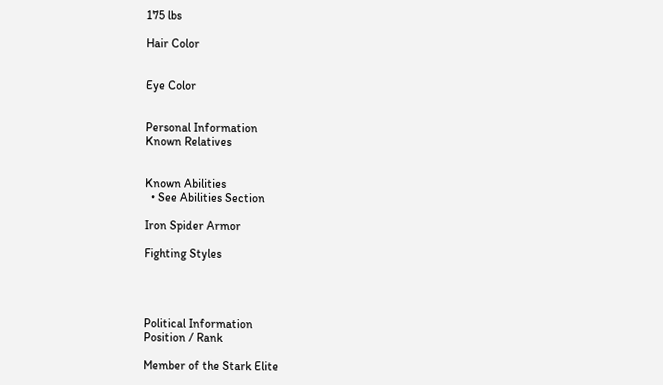175 lbs

Hair Color


Eye Color


Personal Information
Known Relatives


Known Abilities
  • See Abilities Section

Iron Spider Armor

Fighting Styles




Political Information
Position / Rank

Member of the Stark Elite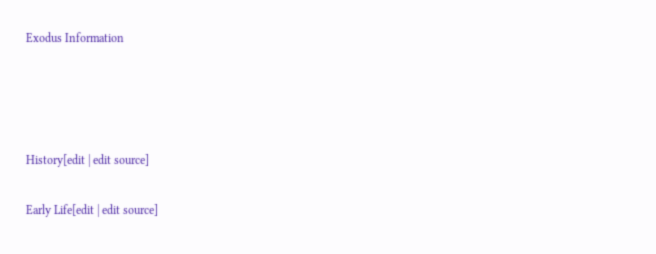Exodus Information




History[edit | edit source]

Early Life[edit | edit source]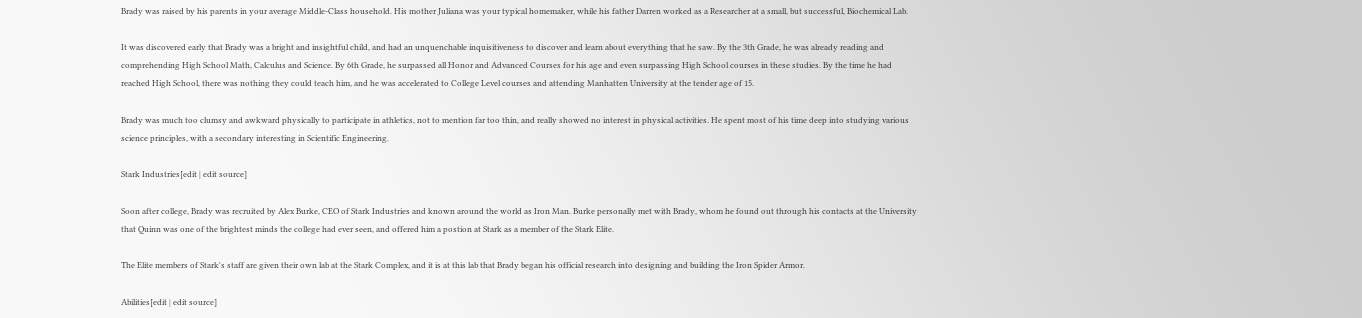Brady was raised by his parents in your average Middle-Class household. His mother Juliana was your typical homemaker, while his father Darren worked as a Researcher at a small, but successful, Biochemical Lab.

It was discovered early that Brady was a bright and insightful child, and had an unquenchable inquisitiveness to discover and learn about everything that he saw. By the 3th Grade, he was already reading and comprehending High School Math, Calculus and Science. By 6th Grade, he surpassed all Honor and Advanced Courses for his age and even surpassing High School courses in these studies. By the time he had reached High School, there was nothing they could teach him, and he was accelerated to College Level courses and attending Manhatten University at the tender age of 15.

Brady was much too clumsy and awkward physically to participate in athletics, not to mention far too thin, and really showed no interest in physical activities. He spent most of his time deep into studying various science principles, with a secondary interesting in Scientific Engineering.

Stark Industries[edit | edit source]

Soon after college, Brady was recruited by Alex Burke, CEO of Stark Industries and known around the world as Iron Man. Burke personally met with Brady, whom he found out through his contacts at the University that Quinn was one of the brightest minds the college had ever seen, and offered him a postion at Stark as a member of the Stark Elite.

The Elite members of Stark's staff are given their own lab at the Stark Complex, and it is at this lab that Brady began his official research into designing and building the Iron Spider Armor.

Abilities[edit | edit source]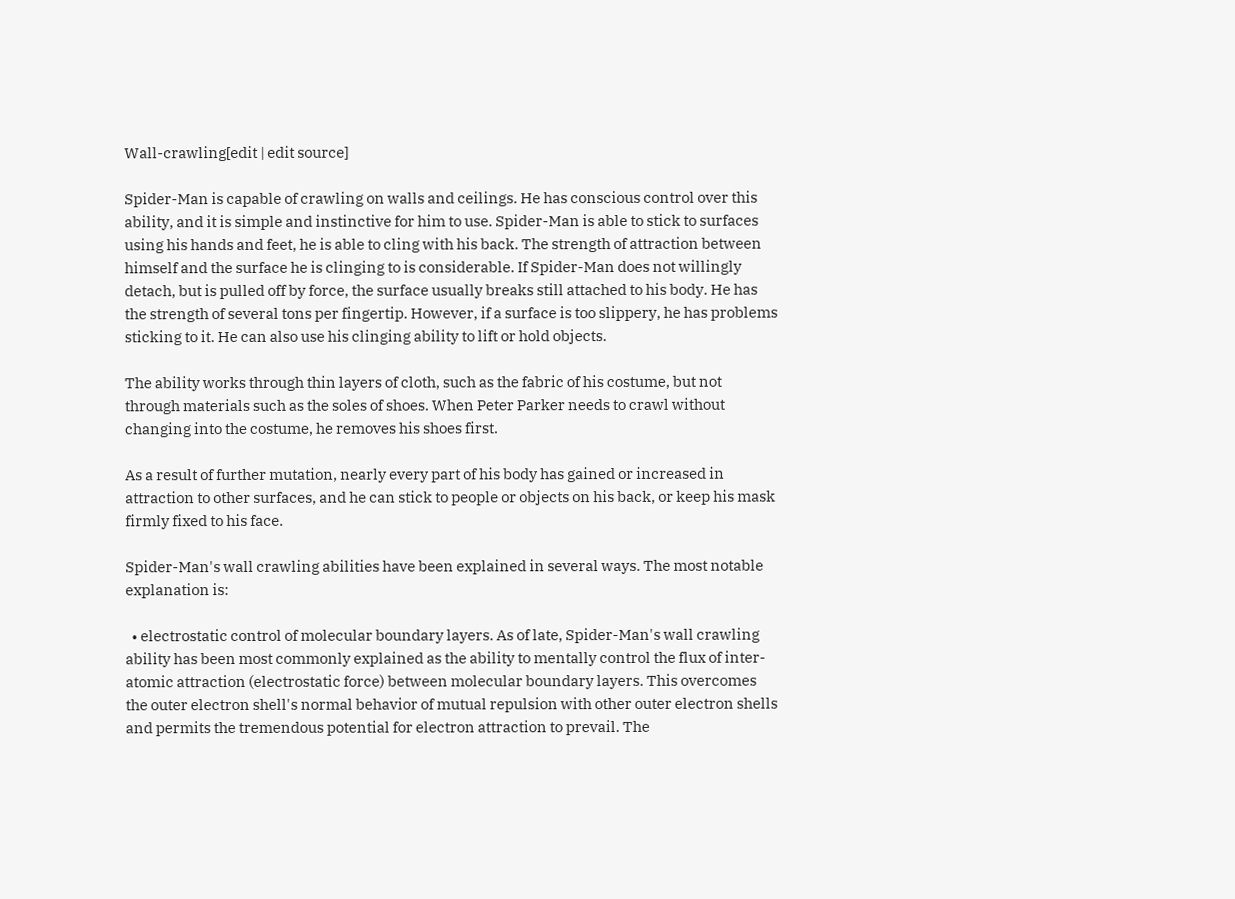Wall-crawling[edit | edit source]

Spider-Man is capable of crawling on walls and ceilings. He has conscious control over this ability, and it is simple and instinctive for him to use. Spider-Man is able to stick to surfaces using his hands and feet, he is able to cling with his back. The strength of attraction between himself and the surface he is clinging to is considerable. If Spider-Man does not willingly detach, but is pulled off by force, the surface usually breaks still attached to his body. He has the strength of several tons per fingertip. However, if a surface is too slippery, he has problems sticking to it. He can also use his clinging ability to lift or hold objects.

The ability works through thin layers of cloth, such as the fabric of his costume, but not through materials such as the soles of shoes. When Peter Parker needs to crawl without changing into the costume, he removes his shoes first.

As a result of further mutation, nearly every part of his body has gained or increased in attraction to other surfaces, and he can stick to people or objects on his back, or keep his mask firmly fixed to his face.

Spider-Man's wall crawling abilities have been explained in several ways. The most notable explanation is:

  • electrostatic control of molecular boundary layers. As of late, Spider-Man's wall crawling ability has been most commonly explained as the ability to mentally control the flux of inter-atomic attraction (electrostatic force) between molecular boundary layers. This overcomes the outer electron shell's normal behavior of mutual repulsion with other outer electron shells and permits the tremendous potential for electron attraction to prevail. The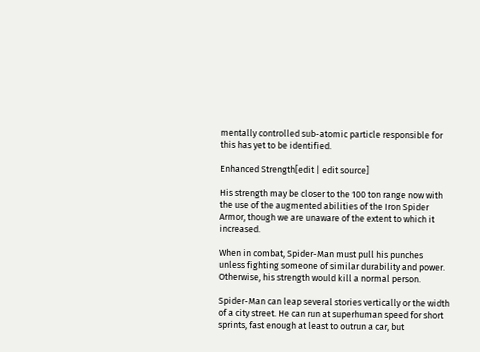mentally controlled sub-atomic particle responsible for this has yet to be identified.

Enhanced Strength[edit | edit source]

His strength may be closer to the 100 ton range now with the use of the augmented abilities of the Iron Spider Armor, though we are unaware of the extent to which it increased.

When in combat, Spider-Man must pull his punches unless fighting someone of similar durability and power. Otherwise, his strength would kill a normal person.

Spider-Man can leap several stories vertically or the width of a city street. He can run at superhuman speed for short sprints, fast enough at least to outrun a car, but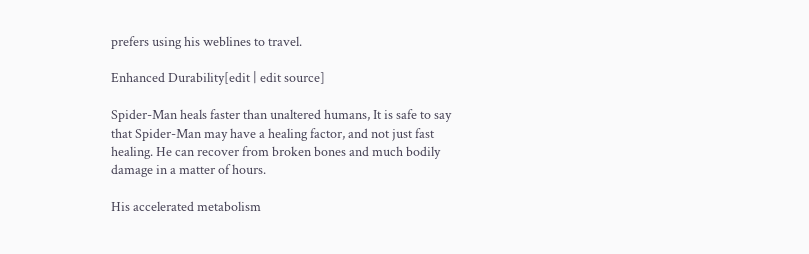prefers using his weblines to travel.

Enhanced Durability[edit | edit source]

Spider-Man heals faster than unaltered humans, It is safe to say that Spider-Man may have a healing factor, and not just fast healing. He can recover from broken bones and much bodily damage in a matter of hours.

His accelerated metabolism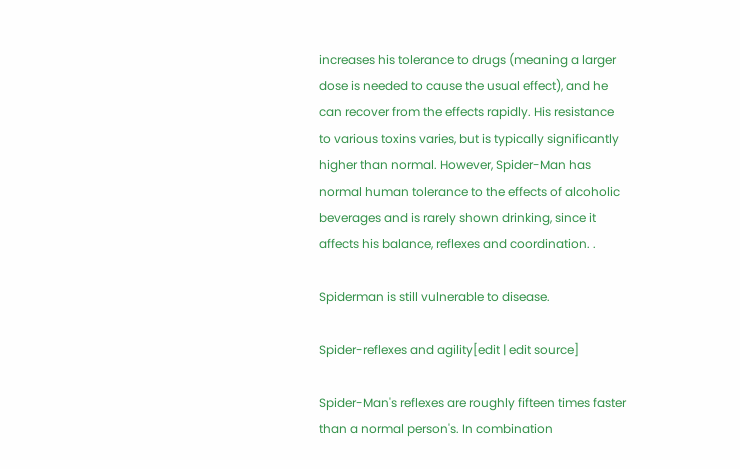increases his tolerance to drugs (meaning a larger dose is needed to cause the usual effect), and he can recover from the effects rapidly. His resistance to various toxins varies, but is typically significantly higher than normal. However, Spider-Man has normal human tolerance to the effects of alcoholic beverages and is rarely shown drinking, since it affects his balance, reflexes and coordination. .

Spiderman is still vulnerable to disease.

Spider-reflexes and agility[edit | edit source]

Spider-Man's reflexes are roughly fifteen times faster than a normal person's. In combination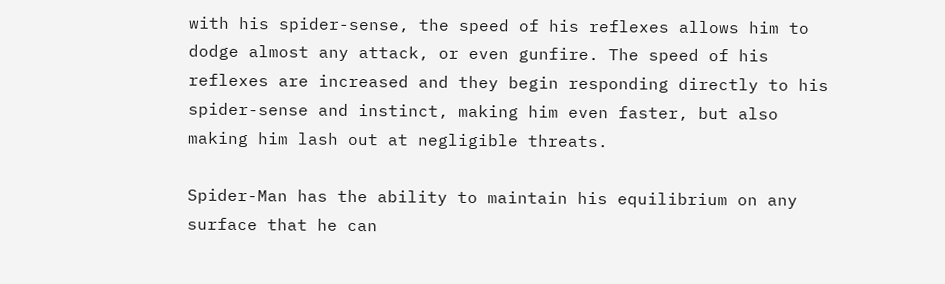with his spider-sense, the speed of his reflexes allows him to dodge almost any attack, or even gunfire. The speed of his reflexes are increased and they begin responding directly to his spider-sense and instinct, making him even faster, but also making him lash out at negligible threats.

Spider-Man has the ability to maintain his equilibrium on any surface that he can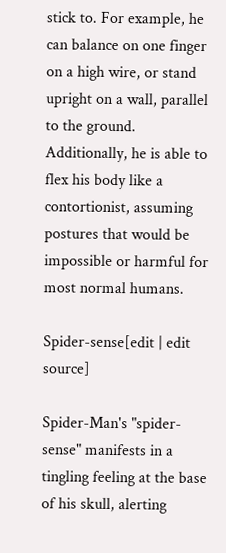stick to. For example, he can balance on one finger on a high wire, or stand upright on a wall, parallel to the ground. Additionally, he is able to flex his body like a contortionist, assuming postures that would be impossible or harmful for most normal humans.

Spider-sense[edit | edit source]

Spider-Man's "spider-sense" manifests in a tingling feeling at the base of his skull, alerting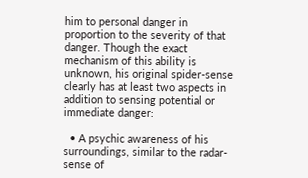him to personal danger in proportion to the severity of that danger. Though the exact mechanism of this ability is unknown, his original spider-sense clearly has at least two aspects in addition to sensing potential or immediate danger:

  • A psychic awareness of his surroundings, similar to the radar-sense of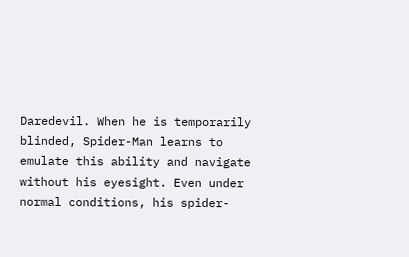Daredevil. When he is temporarily blinded, Spider-Man learns to emulate this ability and navigate without his eyesight. Even under normal conditions, his spider-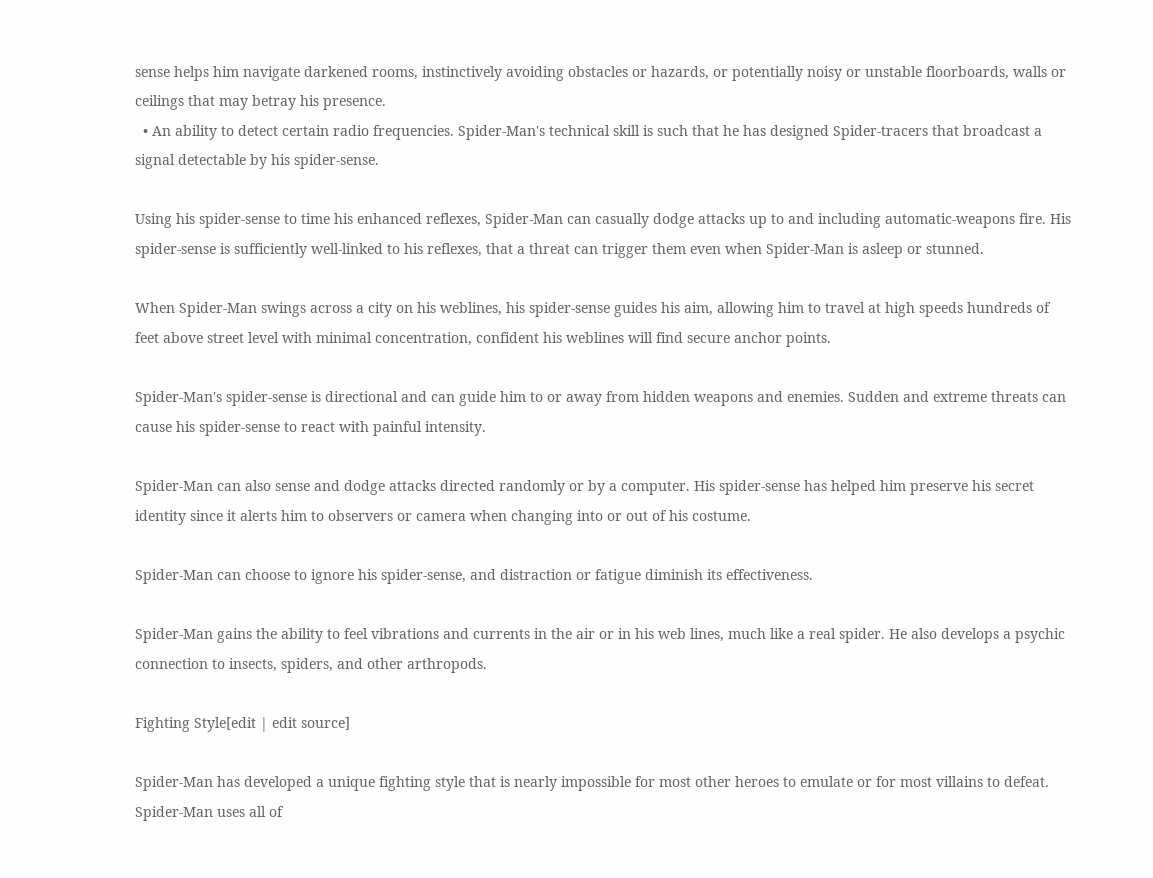sense helps him navigate darkened rooms, instinctively avoiding obstacles or hazards, or potentially noisy or unstable floorboards, walls or ceilings that may betray his presence.
  • An ability to detect certain radio frequencies. Spider-Man's technical skill is such that he has designed Spider-tracers that broadcast a signal detectable by his spider-sense.

Using his spider-sense to time his enhanced reflexes, Spider-Man can casually dodge attacks up to and including automatic-weapons fire. His spider-sense is sufficiently well-linked to his reflexes, that a threat can trigger them even when Spider-Man is asleep or stunned.

When Spider-Man swings across a city on his weblines, his spider-sense guides his aim, allowing him to travel at high speeds hundreds of feet above street level with minimal concentration, confident his weblines will find secure anchor points.

Spider-Man's spider-sense is directional and can guide him to or away from hidden weapons and enemies. Sudden and extreme threats can cause his spider-sense to react with painful intensity.

Spider-Man can also sense and dodge attacks directed randomly or by a computer. His spider-sense has helped him preserve his secret identity since it alerts him to observers or camera when changing into or out of his costume.

Spider-Man can choose to ignore his spider-sense, and distraction or fatigue diminish its effectiveness.

Spider-Man gains the ability to feel vibrations and currents in the air or in his web lines, much like a real spider. He also develops a psychic connection to insects, spiders, and other arthropods.

Fighting Style[edit | edit source]

Spider-Man has developed a unique fighting style that is nearly impossible for most other heroes to emulate or for most villains to defeat. Spider-Man uses all of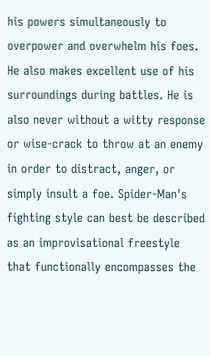his powers simultaneously to overpower and overwhelm his foes. He also makes excellent use of his surroundings during battles. He is also never without a witty response or wise-crack to throw at an enemy in order to distract, anger, or simply insult a foe. Spider-Man's fighting style can best be described as an improvisational freestyle that functionally encompasses the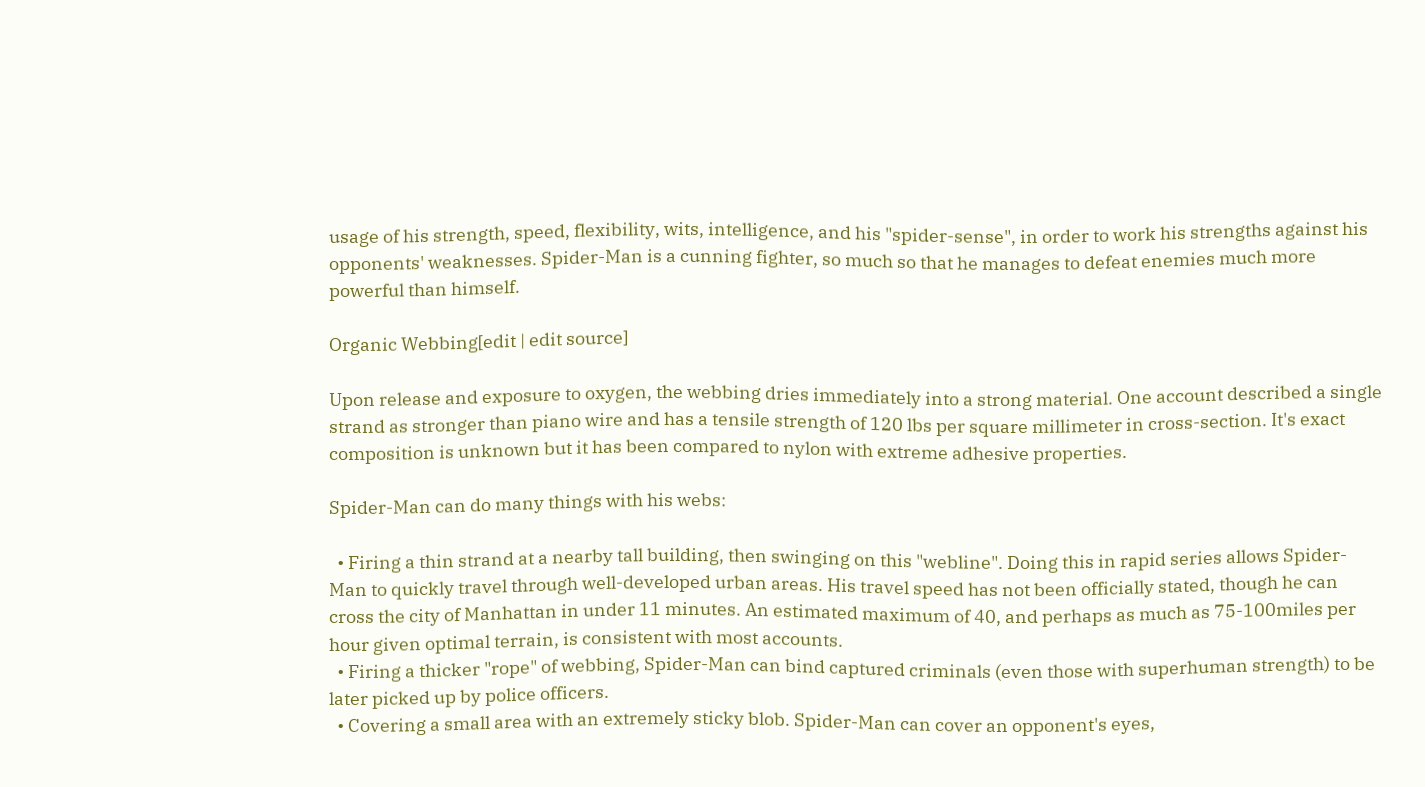usage of his strength, speed, flexibility, wits, intelligence, and his "spider-sense", in order to work his strengths against his opponents' weaknesses. Spider-Man is a cunning fighter, so much so that he manages to defeat enemies much more powerful than himself.

Organic Webbing[edit | edit source]

Upon release and exposure to oxygen, the webbing dries immediately into a strong material. One account described a single strand as stronger than piano wire and has a tensile strength of 120 lbs per square millimeter in cross-section. It's exact composition is unknown but it has been compared to nylon with extreme adhesive properties.

Spider-Man can do many things with his webs:

  • Firing a thin strand at a nearby tall building, then swinging on this "webline". Doing this in rapid series allows Spider-Man to quickly travel through well-developed urban areas. His travel speed has not been officially stated, though he can cross the city of Manhattan in under 11 minutes. An estimated maximum of 40, and perhaps as much as 75-100miles per hour given optimal terrain, is consistent with most accounts.
  • Firing a thicker "rope" of webbing, Spider-Man can bind captured criminals (even those with superhuman strength) to be later picked up by police officers.
  • Covering a small area with an extremely sticky blob. Spider-Man can cover an opponent's eyes,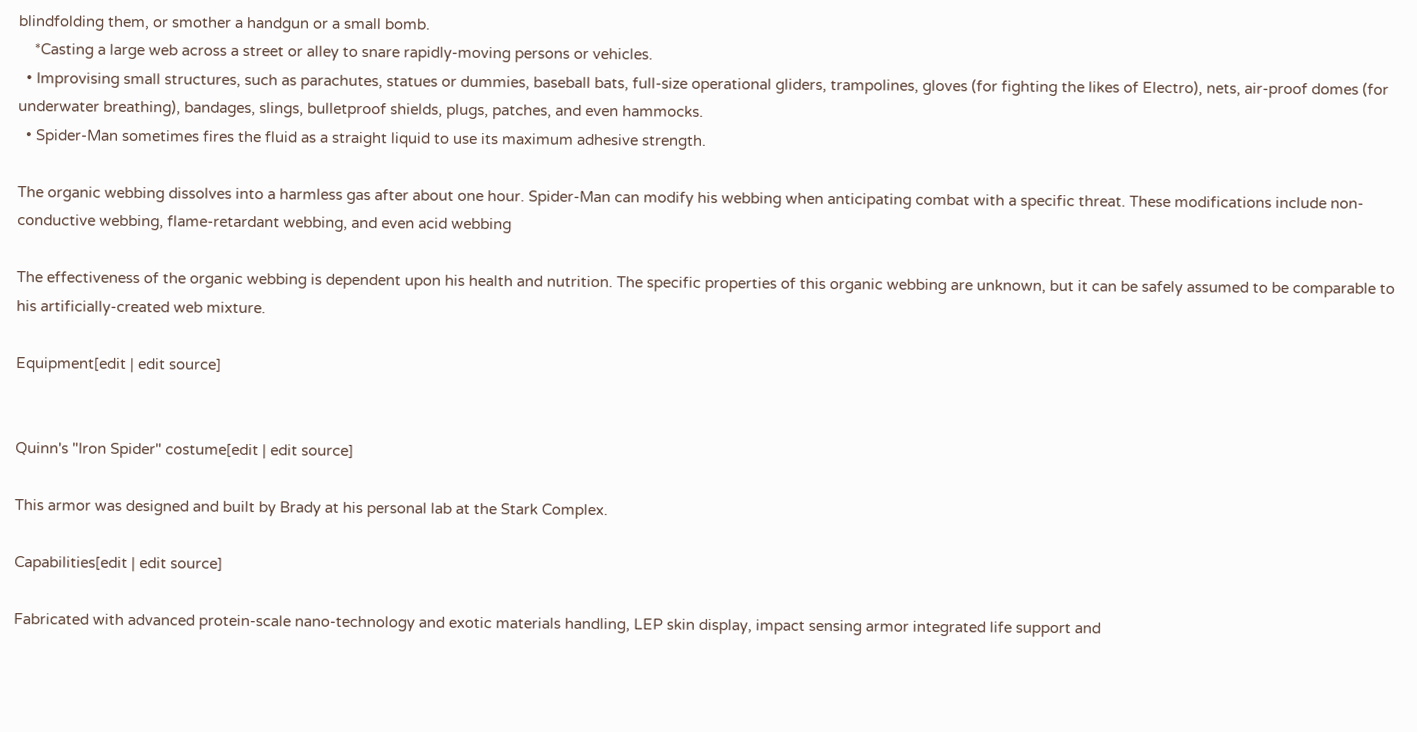blindfolding them, or smother a handgun or a small bomb.
    *Casting a large web across a street or alley to snare rapidly-moving persons or vehicles.
  • Improvising small structures, such as parachutes, statues or dummies, baseball bats, full-size operational gliders, trampolines, gloves (for fighting the likes of Electro), nets, air-proof domes (for underwater breathing), bandages, slings, bulletproof shields, plugs, patches, and even hammocks.
  • Spider-Man sometimes fires the fluid as a straight liquid to use its maximum adhesive strength.

The organic webbing dissolves into a harmless gas after about one hour. Spider-Man can modify his webbing when anticipating combat with a specific threat. These modifications include non-conductive webbing, flame-retardant webbing, and even acid webbing

The effectiveness of the organic webbing is dependent upon his health and nutrition. The specific properties of this organic webbing are unknown, but it can be safely assumed to be comparable to his artificially-created web mixture.

Equipment[edit | edit source]


Quinn's "Iron Spider" costume[edit | edit source]

This armor was designed and built by Brady at his personal lab at the Stark Complex.

Capabilities[edit | edit source]

Fabricated with advanced protein-scale nano-technology and exotic materials handling, LEP skin display, impact sensing armor integrated life support and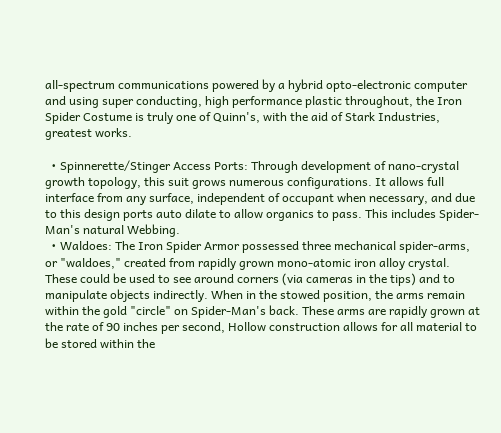all-spectrum communications powered by a hybrid opto-electronic computer and using super conducting, high performance plastic throughout, the Iron Spider Costume is truly one of Quinn's, with the aid of Stark Industries, greatest works.

  • Spinnerette/Stinger Access Ports: Through development of nano-crystal growth topology, this suit grows numerous configurations. It allows full interface from any surface, independent of occupant when necessary, and due to this design ports auto dilate to allow organics to pass. This includes Spider-Man's natural Webbing.
  • Waldoes: The Iron Spider Armor possessed three mechanical spider-arms, or "waldoes," created from rapidly grown mono-atomic iron alloy crystal. These could be used to see around corners (via cameras in the tips) and to manipulate objects indirectly. When in the stowed position, the arms remain within the gold "circle" on Spider-Man's back. These arms are rapidly grown at the rate of 90 inches per second, Hollow construction allows for all material to be stored within the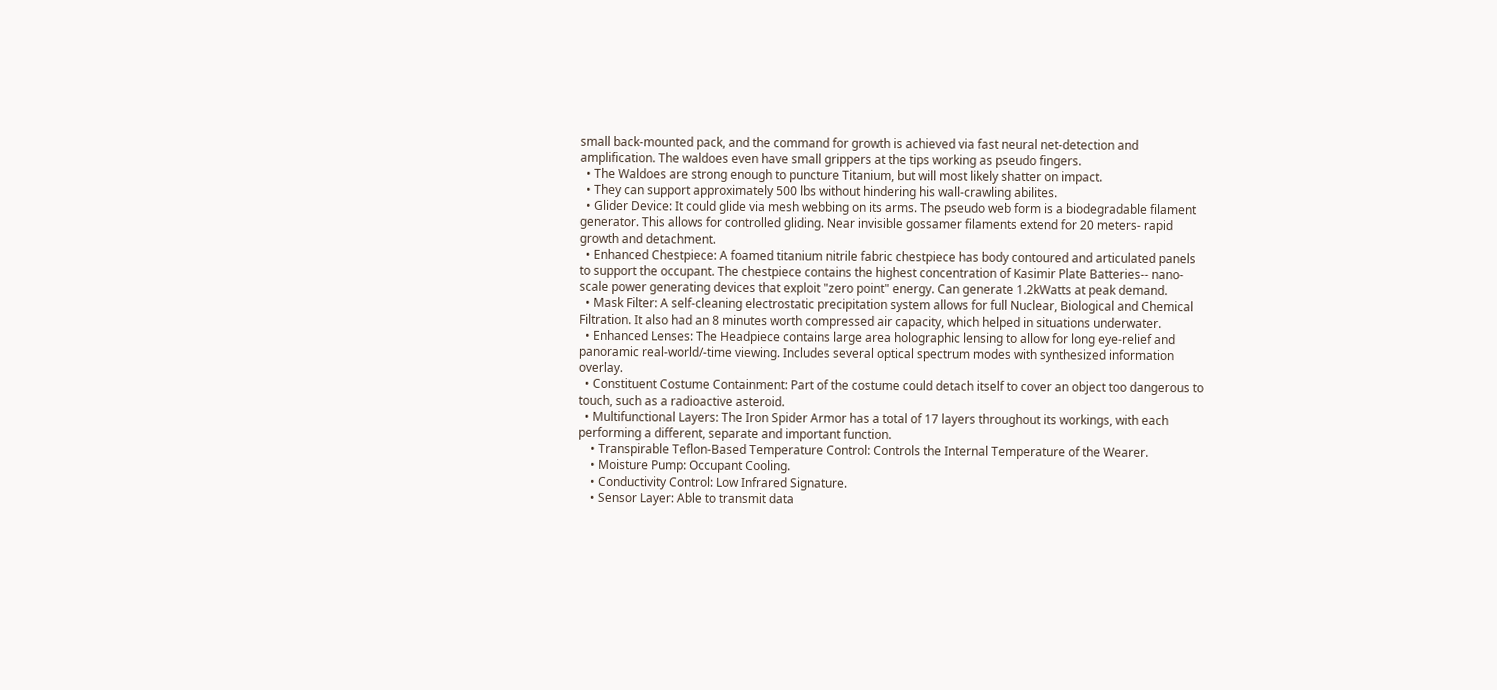small back-mounted pack, and the command for growth is achieved via fast neural net-detection and amplification. The waldoes even have small grippers at the tips working as pseudo fingers.
  • The Waldoes are strong enough to puncture Titanium, but will most likely shatter on impact.
  • They can support approximately 500 lbs without hindering his wall-crawling abilites.
  • Glider Device: It could glide via mesh webbing on its arms. The pseudo web form is a biodegradable filament generator. This allows for controlled gliding. Near invisible gossamer filaments extend for 20 meters- rapid growth and detachment.
  • Enhanced Chestpiece: A foamed titanium nitrile fabric chestpiece has body contoured and articulated panels to support the occupant. The chestpiece contains the highest concentration of Kasimir Plate Batteries-- nano-scale power generating devices that exploit "zero point" energy. Can generate 1.2kWatts at peak demand.
  • Mask Filter: A self-cleaning electrostatic precipitation system allows for full Nuclear, Biological and Chemical Filtration. It also had an 8 minutes worth compressed air capacity, which helped in situations underwater.
  • Enhanced Lenses: The Headpiece contains large area holographic lensing to allow for long eye-relief and panoramic real-world/-time viewing. Includes several optical spectrum modes with synthesized information overlay.
  • Constituent Costume Containment: Part of the costume could detach itself to cover an object too dangerous to touch, such as a radioactive asteroid.
  • Multifunctional Layers: The Iron Spider Armor has a total of 17 layers throughout its workings, with each performing a different, separate and important function.
    • Transpirable Teflon-Based Temperature Control: Controls the Internal Temperature of the Wearer.
    • Moisture Pump: Occupant Cooling.
    • Conductivity Control: Low Infrared Signature.
    • Sensor Layer: Able to transmit data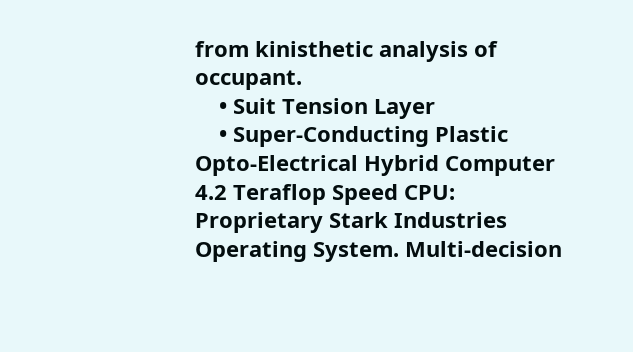from kinisthetic analysis of occupant.
    • Suit Tension Layer
    • Super-Conducting Plastic Opto-Electrical Hybrid Computer 4.2 Teraflop Speed CPU: Proprietary Stark Industries Operating System. Multi-decision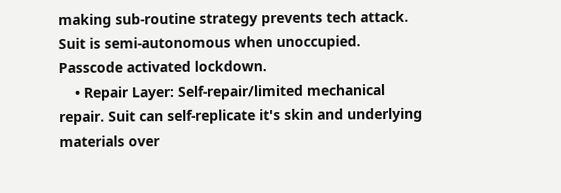making sub-routine strategy prevents tech attack. Suit is semi-autonomous when unoccupied. Passcode activated lockdown.
    • Repair Layer: Self-repair/limited mechanical repair. Suit can self-replicate it's skin and underlying materials over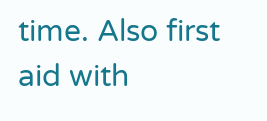time. Also first aid with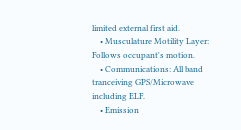limited external first aid.
    • Musculature Motility Layer: Follows occupant's motion.
    • Communications: All band tranceiving GPS/Microwave including ELF.
    • Emission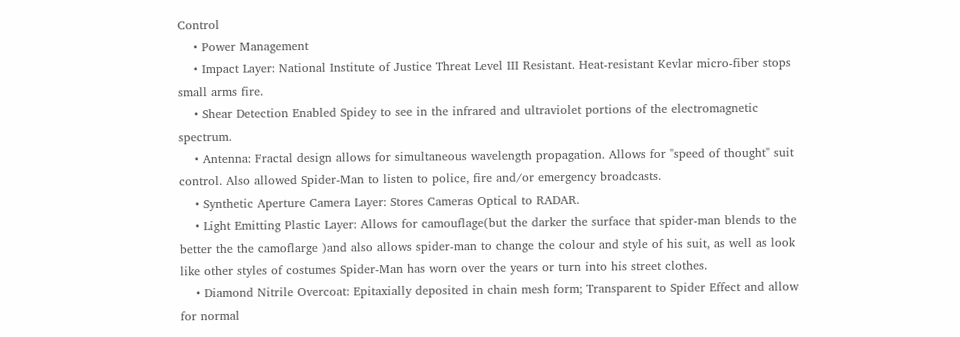Control
    • Power Management
    • Impact Layer: National Institute of Justice Threat Level III Resistant. Heat-resistant Kevlar micro-fiber stops small arms fire.
    • Shear Detection Enabled Spidey to see in the infrared and ultraviolet portions of the electromagnetic spectrum.
    • Antenna: Fractal design allows for simultaneous wavelength propagation. Allows for "speed of thought" suit control. Also allowed Spider-Man to listen to police, fire and/or emergency broadcasts.
    • Synthetic Aperture Camera Layer: Stores Cameras Optical to RADAR.
    • Light Emitting Plastic Layer: Allows for camouflage(but the darker the surface that spider-man blends to the better the the camoflarge )and also allows spider-man to change the colour and style of his suit, as well as look like other styles of costumes Spider-Man has worn over the years or turn into his street clothes.
    • Diamond Nitrile Overcoat: Epitaxially deposited in chain mesh form; Transparent to Spider Effect and allow for normal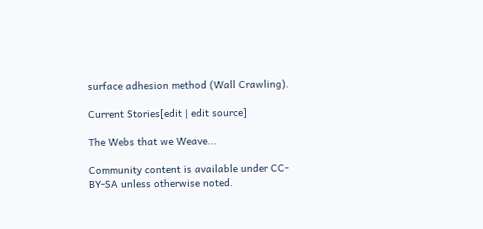surface adhesion method (Wall Crawling).

Current Stories[edit | edit source]

The Webs that we Weave...

Community content is available under CC-BY-SA unless otherwise noted.